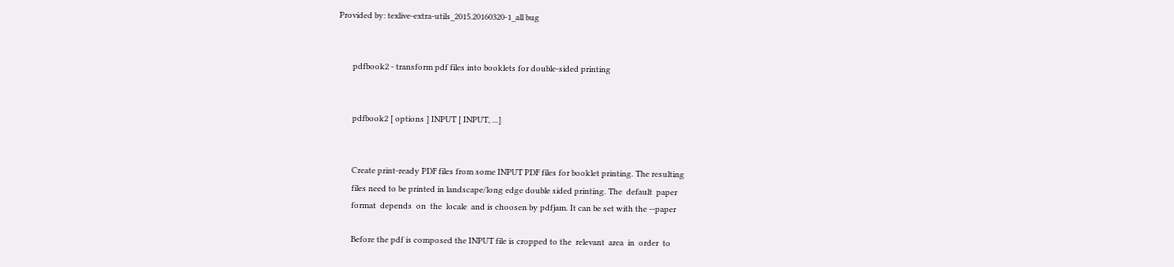Provided by: texlive-extra-utils_2015.20160320-1_all bug


       pdfbook2 - transform pdf files into booklets for double-sided printing


       pdfbook2 [ options ] INPUT [ INPUT, ...]


       Create print-ready PDF files from some INPUT PDF files for booklet printing. The resulting
       files need to be printed in landscape/long edge double sided printing. The  default  paper
       format  depends  on  the  locale  and is choosen by pdfjam. It can be set with the --paper

       Before the pdf is composed the INPUT file is cropped to the  relevant  area  in  order  to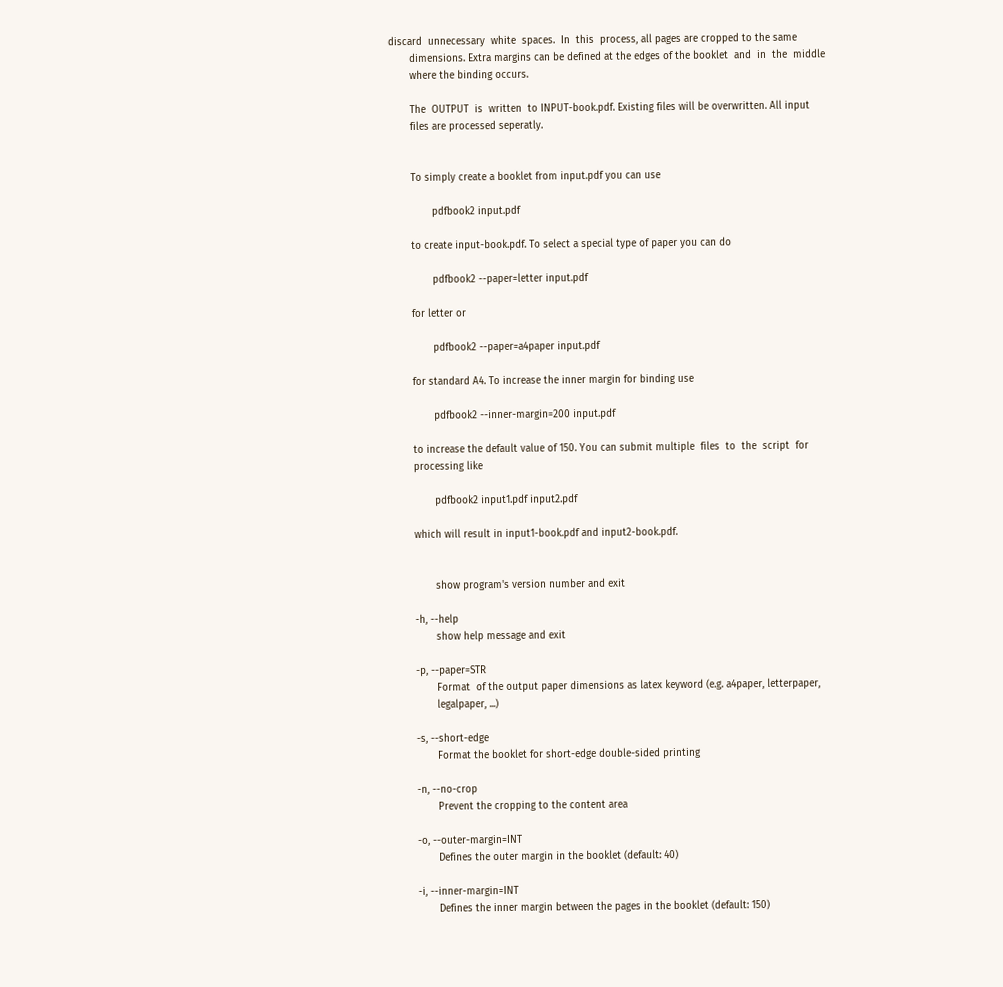discard  unnecessary  white  spaces.  In  this  process, all pages are cropped to the same
       dimensions. Extra margins can be defined at the edges of the booklet  and  in  the  middle
       where the binding occurs.

       The  OUTPUT  is  written  to INPUT-book.pdf. Existing files will be overwritten. All input
       files are processed seperatly.


       To simply create a booklet from input.pdf you can use

              pdfbook2 input.pdf

       to create input-book.pdf. To select a special type of paper you can do

              pdfbook2 --paper=letter input.pdf

       for letter or

              pdfbook2 --paper=a4paper input.pdf

       for standard A4. To increase the inner margin for binding use

              pdfbook2 --inner-margin=200 input.pdf

       to increase the default value of 150. You can submit multiple  files  to  the  script  for
       processing like

              pdfbook2 input1.pdf input2.pdf

       which will result in input1-book.pdf and input2-book.pdf.


              show program's version number and exit

       -h, --help
              show help message and exit

       -p, --paper=STR
              Format  of the output paper dimensions as latex keyword (e.g. a4paper, letterpaper,
              legalpaper, ...)

       -s, --short-edge
              Format the booklet for short-edge double-sided printing

       -n, --no-crop
              Prevent the cropping to the content area

       -o, --outer-margin=INT
              Defines the outer margin in the booklet (default: 40)

       -i, --inner-margin=INT
              Defines the inner margin between the pages in the booklet (default: 150)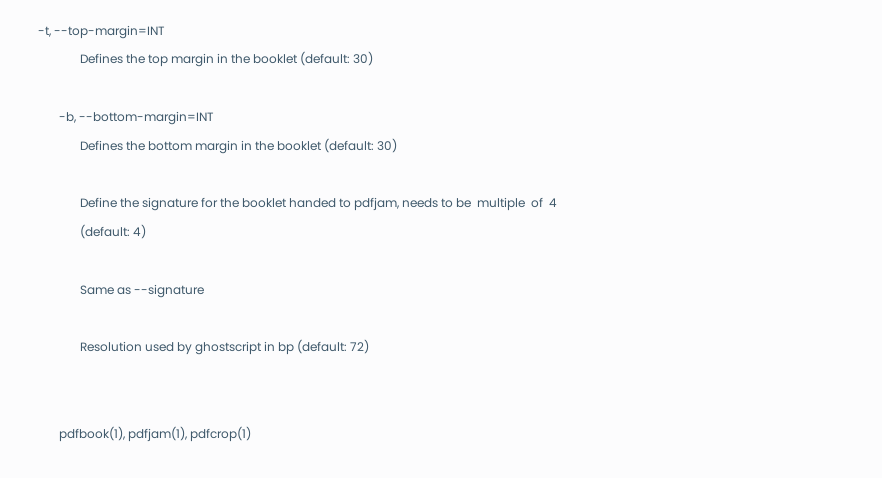-t, --top-margin=INT
              Defines the top margin in the booklet (default: 30)

       -b, --bottom-margin=INT
              Defines the bottom margin in the booklet (default: 30)

              Define the signature for the booklet handed to pdfjam, needs to be  multiple  of  4
              (default: 4)

              Same as --signature

              Resolution used by ghostscript in bp (default: 72)


       pdfbook(1), pdfjam(1), pdfcrop(1)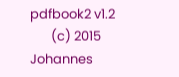pdfbook2 v1.2
       (c) 2015 Johannes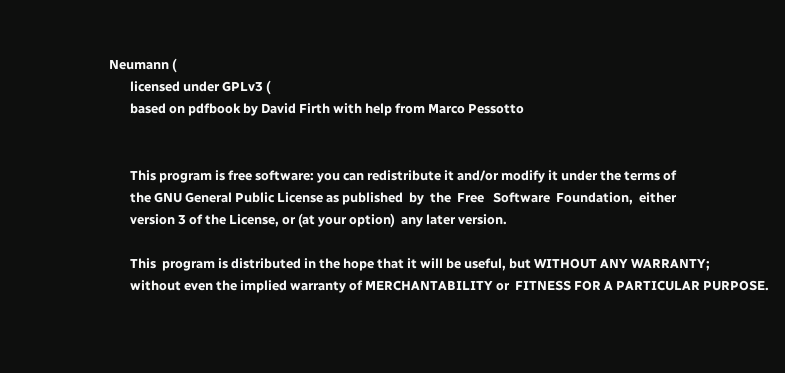Neumann (
       licensed under GPLv3 (
       based on pdfbook by David Firth with help from Marco Pessotto


       This program is free software: you can redistribute it and/or modify it under the terms of
       the GNU General Public License as published  by  the  Free   Software  Foundation,  either
       version 3 of the License, or (at your option)  any later version.

       This  program is distributed in the hope that it will be useful, but WITHOUT ANY WARRANTY;
       without even the implied warranty of MERCHANTABILITY or  FITNESS FOR A PARTICULAR PURPOSE.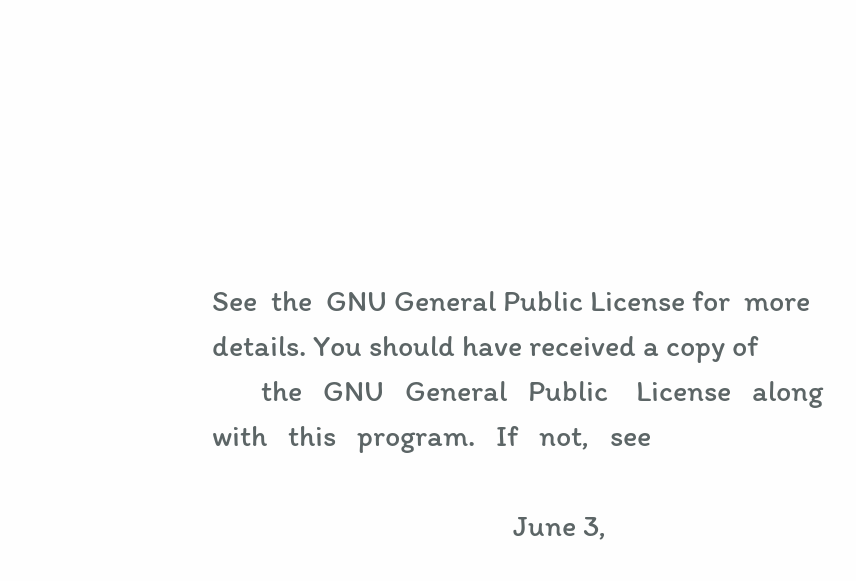See  the  GNU General Public License for  more details. You should have received a copy of
       the   GNU   General   Public    License   along   with   this   program.   If   not,   see

                                           June 3,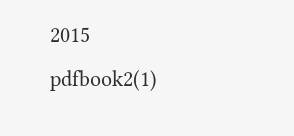2015                               pdfbook2(1)